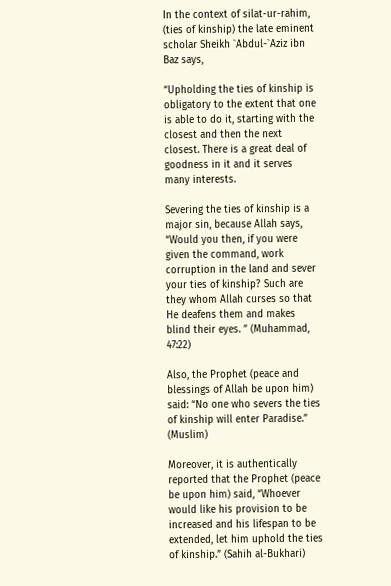In the context of silat-ur-rahim, (ties of kinship) the late eminent scholar Sheikh `Abdul-`Aziz ibn Baz says,

“Upholding the ties of kinship is obligatory to the extent that one is able to do it, starting with the closest and then the next closest. There is a great deal of goodness in it and it serves many interests.

Severing the ties of kinship is a major sin, because Allah says, “Would you then, if you were given the command, work corruption in the land and sever your ties of kinship? Such are they whom Allah curses so that He deafens them and makes blind their eyes. ” (Muhammad, 47:22)

Also, the Prophet (peace and blessings of Allah be upon him) said: “No one who severs the ties of kinship will enter Paradise.” (Muslim)

Moreover, it is authentically reported that the Prophet (peace be upon him) said, “Whoever would like his provision to be increased and his lifespan to be extended, let him uphold the ties of kinship.” (Sahih al-Bukhari)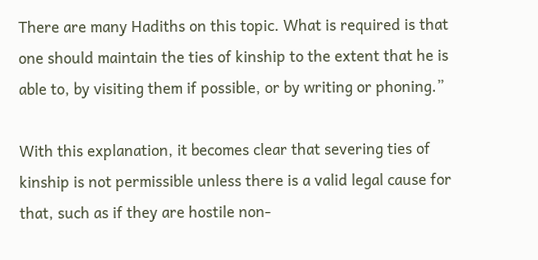There are many Hadiths on this topic. What is required is that one should maintain the ties of kinship to the extent that he is able to, by visiting them if possible, or by writing or phoning.”

With this explanation, it becomes clear that severing ties of kinship is not permissible unless there is a valid legal cause for that, such as if they are hostile non-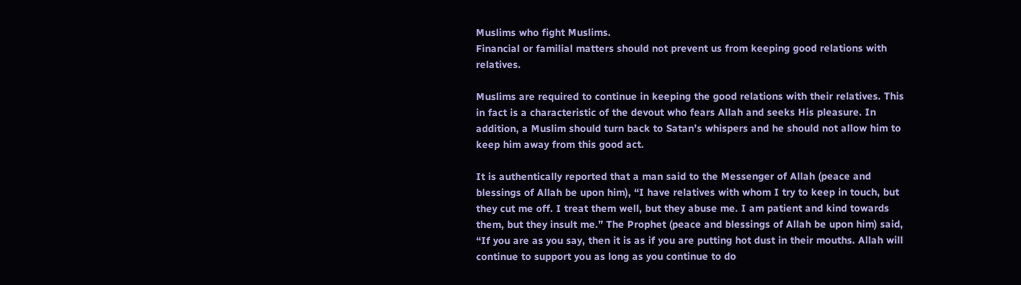Muslims who fight Muslims.
Financial or familial matters should not prevent us from keeping good relations with relatives.

Muslims are required to continue in keeping the good relations with their relatives. This in fact is a characteristic of the devout who fears Allah and seeks His pleasure. In addition, a Muslim should turn back to Satan’s whispers and he should not allow him to keep him away from this good act.

It is authentically reported that a man said to the Messenger of Allah (peace and blessings of Allah be upon him), “I have relatives with whom I try to keep in touch, but they cut me off. I treat them well, but they abuse me. I am patient and kind towards them, but they insult me.” The Prophet (peace and blessings of Allah be upon him) said, “If you are as you say, then it is as if you are putting hot dust in their mouths. Allah will continue to support you as long as you continue to do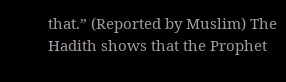that.” (Reported by Muslim) The Hadith shows that the Prophet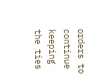orders to continue keeping the ties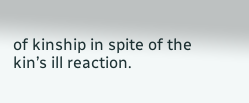of kinship in spite of the kin’s ill reaction.